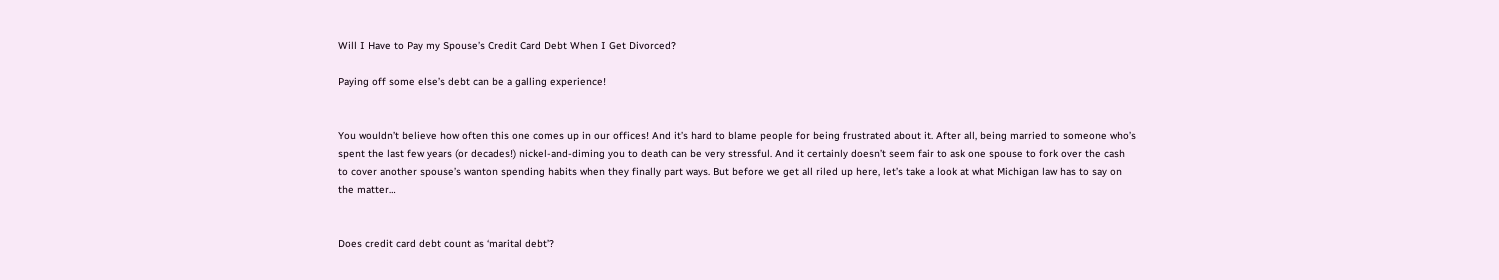Will I Have to Pay my Spouse’s Credit Card Debt When I Get Divorced?

Paying off some else’s debt can be a galling experience!


You wouldn’t believe how often this one comes up in our offices! And it’s hard to blame people for being frustrated about it. After all, being married to someone who’s spent the last few years (or decades!) nickel-and-diming you to death can be very stressful. And it certainly doesn’t seem fair to ask one spouse to fork over the cash to cover another spouse’s wanton spending habits when they finally part ways. But before we get all riled up here, let’s take a look at what Michigan law has to say on the matter…


Does credit card debt count as ‘marital debt’?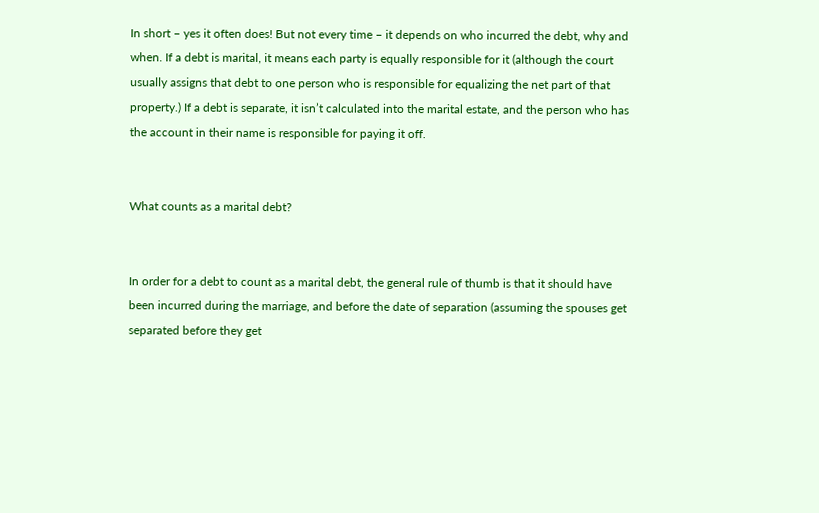In short – yes it often does! But not every time – it depends on who incurred the debt, why and when. If a debt is marital, it means each party is equally responsible for it (although the court usually assigns that debt to one person who is responsible for equalizing the net part of that property.) If a debt is separate, it isn’t calculated into the marital estate, and the person who has the account in their name is responsible for paying it off.


What counts as a marital debt?


In order for a debt to count as a marital debt, the general rule of thumb is that it should have been incurred during the marriage, and before the date of separation (assuming the spouses get separated before they get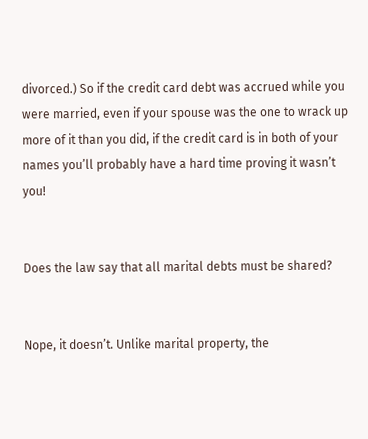divorced.) So if the credit card debt was accrued while you were married, even if your spouse was the one to wrack up more of it than you did, if the credit card is in both of your names you’ll probably have a hard time proving it wasn’t you!


Does the law say that all marital debts must be shared?


Nope, it doesn’t. Unlike marital property, the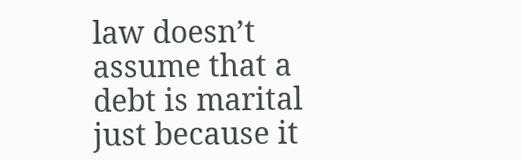law doesn’t assume that a debt is marital just because it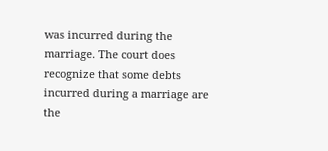was incurred during the marriage. The court does recognize that some debts incurred during a marriage are the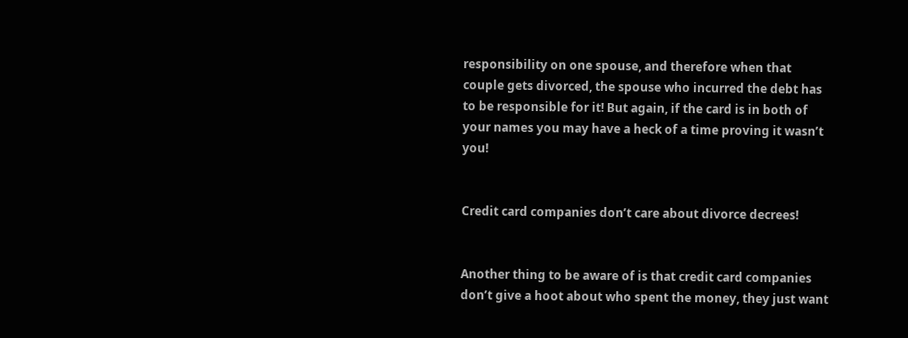responsibility on one spouse, and therefore when that couple gets divorced, the spouse who incurred the debt has to be responsible for it! But again, if the card is in both of your names you may have a heck of a time proving it wasn’t you!


Credit card companies don’t care about divorce decrees!


Another thing to be aware of is that credit card companies don’t give a hoot about who spent the money, they just want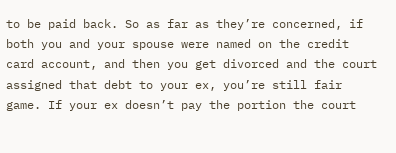to be paid back. So as far as they’re concerned, if both you and your spouse were named on the credit card account, and then you get divorced and the court assigned that debt to your ex, you’re still fair game. If your ex doesn’t pay the portion the court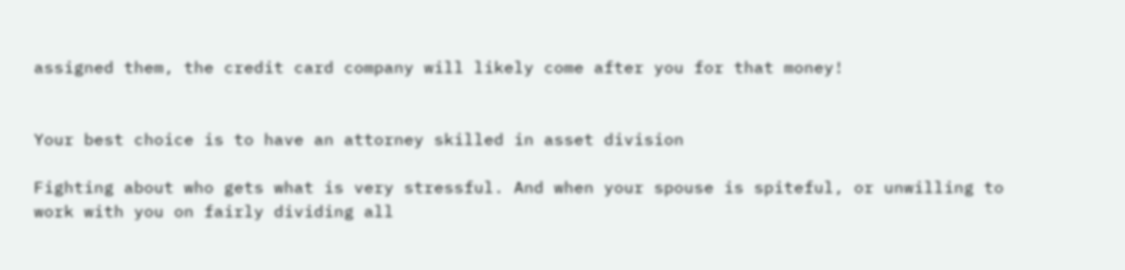assigned them, the credit card company will likely come after you for that money!


Your best choice is to have an attorney skilled in asset division

Fighting about who gets what is very stressful. And when your spouse is spiteful, or unwilling to work with you on fairly dividing all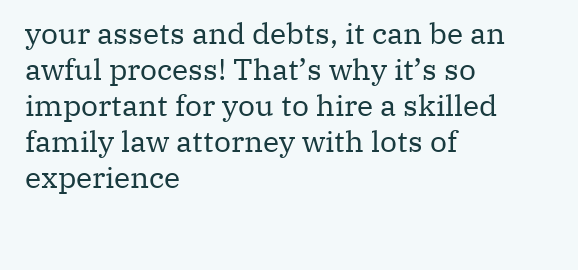your assets and debts, it can be an awful process! That’s why it’s so important for you to hire a skilled family law attorney with lots of experience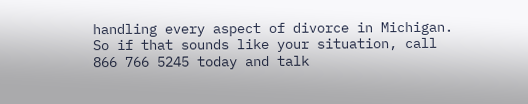handling every aspect of divorce in Michigan. So if that sounds like your situation, call 866 766 5245 today and talk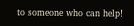to someone who can help!